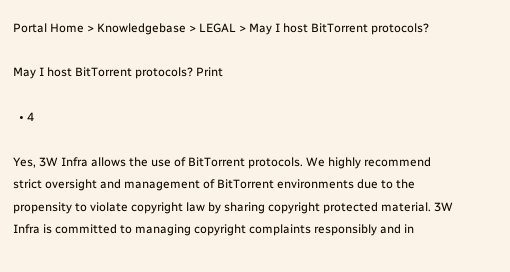Portal Home > Knowledgebase > LEGAL > May I host BitTorrent protocols?

May I host BitTorrent protocols? Print

  • 4

Yes, 3W Infra allows the use of BitTorrent protocols. We highly recommend strict oversight and management of BitTorrent environments due to the propensity to violate copyright law by sharing copyright protected material. 3W Infra is committed to managing copyright complaints responsibly and in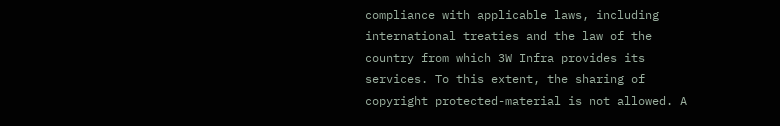compliance with applicable laws, including international treaties and the law of the country from which 3W Infra provides its services. To this extent, the sharing of copyright protected-material is not allowed. A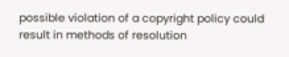possible violation of a copyright policy could result in methods of resolution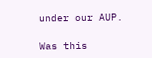under our AUP.

Was this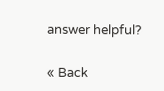answer helpful?

« Back